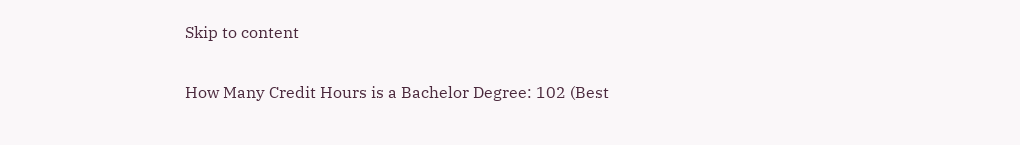Skip to content

How Many Credit Hours is a Bachelor Degree: 102 (Best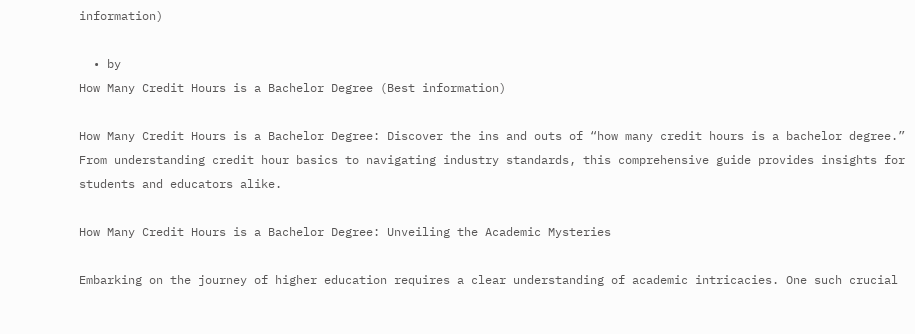information)

  • by
How Many Credit Hours is a Bachelor Degree (Best information)

How Many Credit Hours is a Bachelor Degree: Discover the ins and outs of “how many credit hours is a bachelor degree.” From understanding credit hour basics to navigating industry standards, this comprehensive guide provides insights for students and educators alike.

How Many Credit Hours is a Bachelor Degree: Unveiling the Academic Mysteries

Embarking on the journey of higher education requires a clear understanding of academic intricacies. One such crucial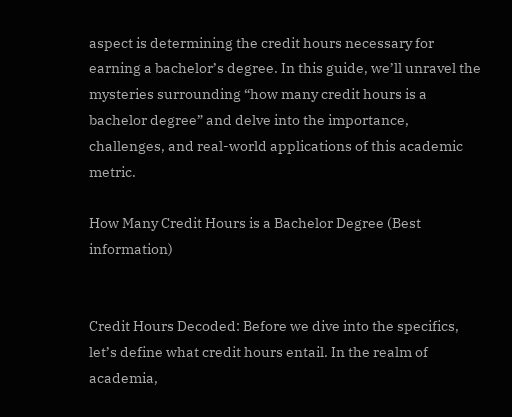aspect is determining the credit hours necessary for earning a bachelor’s degree. In this guide, we’ll unravel the mysteries surrounding “how many credit hours is a bachelor degree” and delve into the importance, challenges, and real-world applications of this academic metric.

How Many Credit Hours is a Bachelor Degree (Best information)


Credit Hours Decoded: Before we dive into the specifics, let’s define what credit hours entail. In the realm of academia,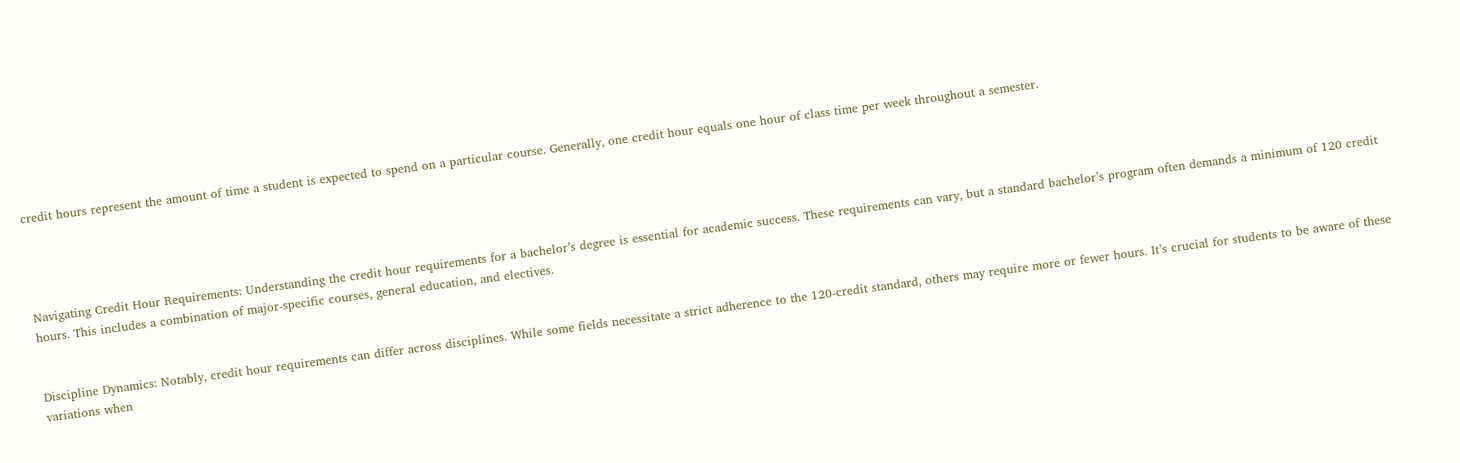credit hours represent the amount of time a student is expected to spend on a particular course. Generally, one credit hour equals one hour of class time per week throughout a semester.




Navigating Credit Hour Requirements: Understanding the credit hour requirements for a bachelor’s degree is essential for academic success. These requirements can vary, but a standard bachelor’s program often demands a minimum of 120 credit hours. This includes a combination of major-specific courses, general education, and electives.


Discipline Dynamics: Notably, credit hour requirements can differ across disciplines. While some fields necessitate a strict adherence to the 120-credit standard, others may require more or fewer hours. It’s crucial for students to be aware of these variations when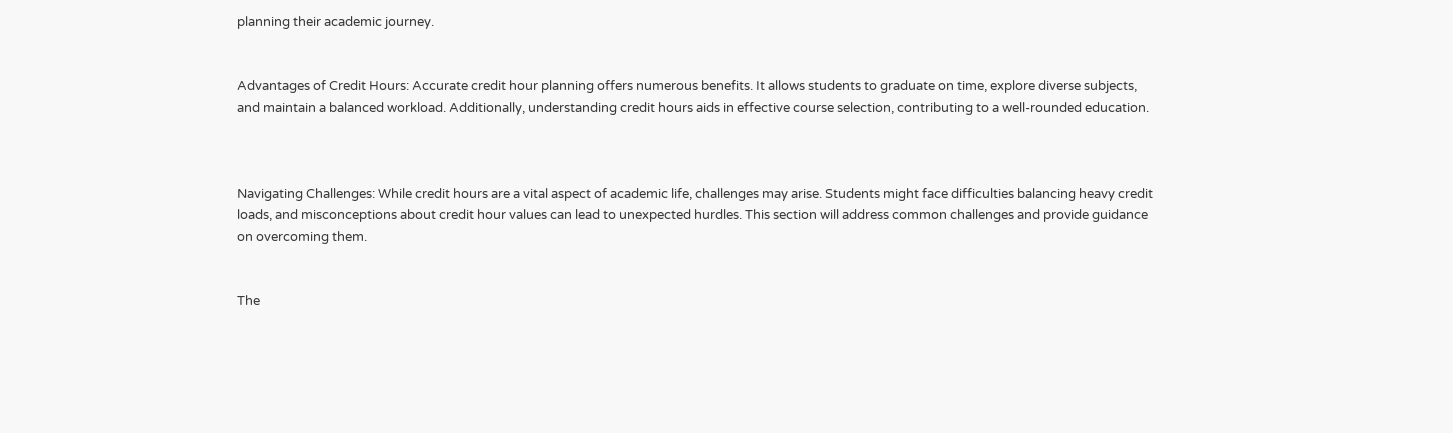planning their academic journey.


Advantages of Credit Hours: Accurate credit hour planning offers numerous benefits. It allows students to graduate on time, explore diverse subjects, and maintain a balanced workload. Additionally, understanding credit hours aids in effective course selection, contributing to a well-rounded education.



Navigating Challenges: While credit hours are a vital aspect of academic life, challenges may arise. Students might face difficulties balancing heavy credit loads, and misconceptions about credit hour values can lead to unexpected hurdles. This section will address common challenges and provide guidance on overcoming them.


The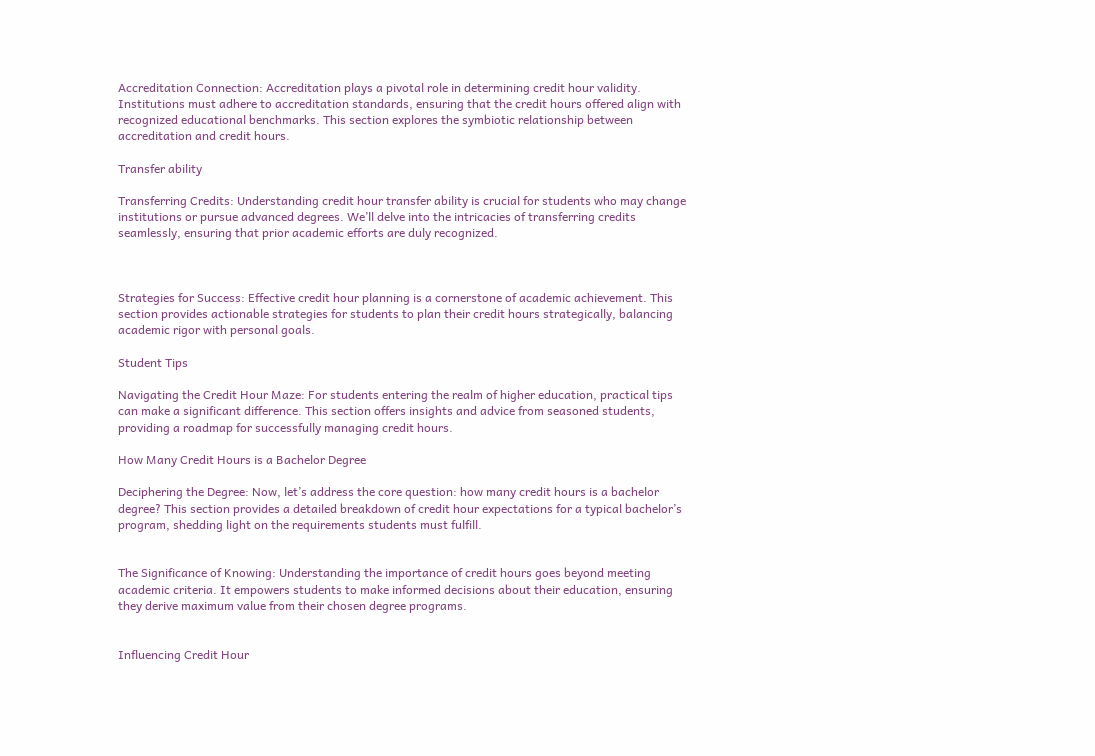Accreditation Connection: Accreditation plays a pivotal role in determining credit hour validity. Institutions must adhere to accreditation standards, ensuring that the credit hours offered align with recognized educational benchmarks. This section explores the symbiotic relationship between accreditation and credit hours.

Transfer ability

Transferring Credits: Understanding credit hour transfer ability is crucial for students who may change institutions or pursue advanced degrees. We’ll delve into the intricacies of transferring credits seamlessly, ensuring that prior academic efforts are duly recognized.



Strategies for Success: Effective credit hour planning is a cornerstone of academic achievement. This section provides actionable strategies for students to plan their credit hours strategically, balancing academic rigor with personal goals.

Student Tips

Navigating the Credit Hour Maze: For students entering the realm of higher education, practical tips can make a significant difference. This section offers insights and advice from seasoned students, providing a roadmap for successfully managing credit hours.

How Many Credit Hours is a Bachelor Degree

Deciphering the Degree: Now, let’s address the core question: how many credit hours is a bachelor degree? This section provides a detailed breakdown of credit hour expectations for a typical bachelor’s program, shedding light on the requirements students must fulfill.


The Significance of Knowing: Understanding the importance of credit hours goes beyond meeting academic criteria. It empowers students to make informed decisions about their education, ensuring they derive maximum value from their chosen degree programs.


Influencing Credit Hour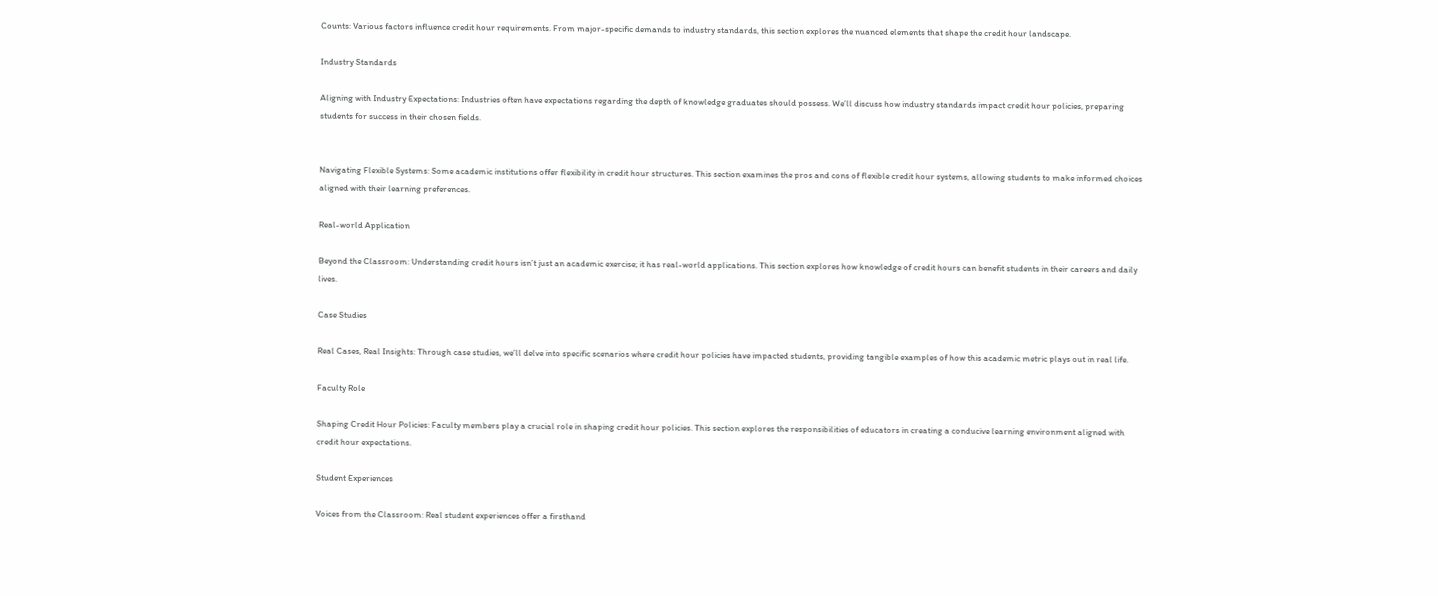Counts: Various factors influence credit hour requirements. From major-specific demands to industry standards, this section explores the nuanced elements that shape the credit hour landscape.

Industry Standards

Aligning with Industry Expectations: Industries often have expectations regarding the depth of knowledge graduates should possess. We’ll discuss how industry standards impact credit hour policies, preparing students for success in their chosen fields.


Navigating Flexible Systems: Some academic institutions offer flexibility in credit hour structures. This section examines the pros and cons of flexible credit hour systems, allowing students to make informed choices aligned with their learning preferences.

Real-world Application

Beyond the Classroom: Understanding credit hours isn’t just an academic exercise; it has real-world applications. This section explores how knowledge of credit hours can benefit students in their careers and daily lives.

Case Studies

Real Cases, Real Insights: Through case studies, we’ll delve into specific scenarios where credit hour policies have impacted students, providing tangible examples of how this academic metric plays out in real life.

Faculty Role

Shaping Credit Hour Policies: Faculty members play a crucial role in shaping credit hour policies. This section explores the responsibilities of educators in creating a conducive learning environment aligned with credit hour expectations.

Student Experiences

Voices from the Classroom: Real student experiences offer a firsthand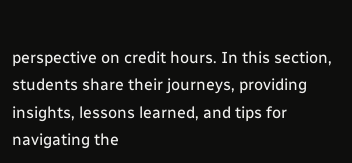perspective on credit hours. In this section, students share their journeys, providing insights, lessons learned, and tips for navigating the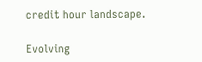credit hour landscape.

Evolving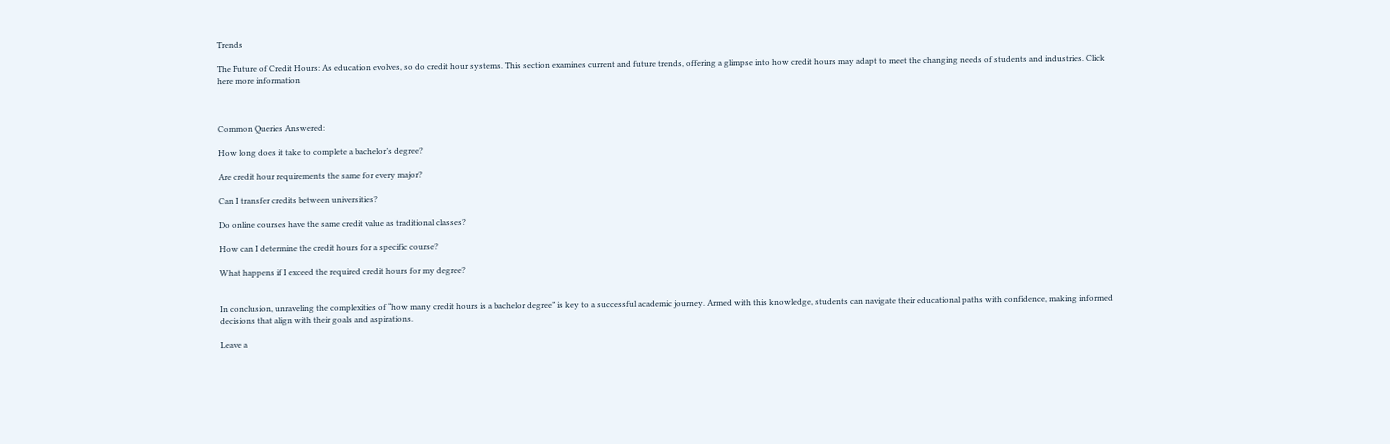Trends

The Future of Credit Hours: As education evolves, so do credit hour systems. This section examines current and future trends, offering a glimpse into how credit hours may adapt to meet the changing needs of students and industries. Click here more information



Common Queries Answered:

How long does it take to complete a bachelor’s degree?

Are credit hour requirements the same for every major?

Can I transfer credits between universities?

Do online courses have the same credit value as traditional classes?

How can I determine the credit hours for a specific course?

What happens if I exceed the required credit hours for my degree?


In conclusion, unraveling the complexities of “how many credit hours is a bachelor degree” is key to a successful academic journey. Armed with this knowledge, students can navigate their educational paths with confidence, making informed decisions that align with their goals and aspirations.

Leave a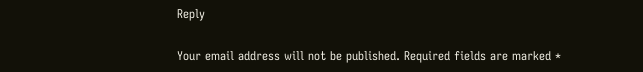Reply

Your email address will not be published. Required fields are marked *